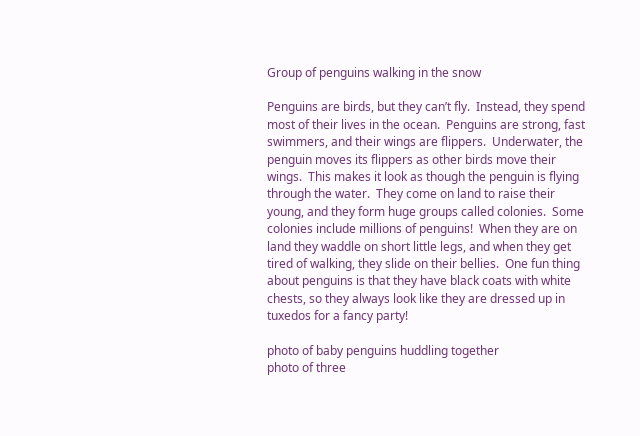Group of penguins walking in the snow

Penguins are birds, but they can’t fly.  Instead, they spend most of their lives in the ocean.  Penguins are strong, fast swimmers, and their wings are flippers.  Underwater, the penguin moves its flippers as other birds move their wings.  This makes it look as though the penguin is flying through the water.  They come on land to raise their young, and they form huge groups called colonies.  Some colonies include millions of penguins!  When they are on land they waddle on short little legs, and when they get tired of walking, they slide on their bellies.  One fun thing about penguins is that they have black coats with white chests, so they always look like they are dressed up in tuxedos for a fancy party!

photo of baby penguins huddling together
photo of three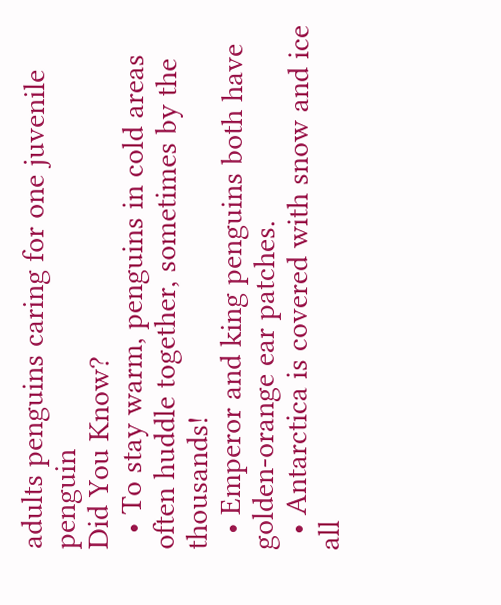adults penguins caring for one juvenile penguin
Did You Know?
  • To stay warm, penguins in cold areas often huddle together, sometimes by the thousands!
  • Emperor and king penguins both have golden-orange ear patches.
  • Antarctica is covered with snow and ice all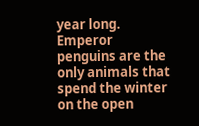year long.  Emperor penguins are the only animals that spend the winter on the open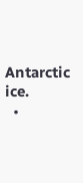Antarctic ice.
  •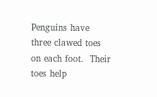Penguins have three clawed toes on each foot.  Their toes help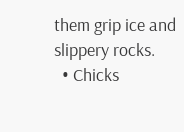them grip ice and slippery rocks.
  • Chicks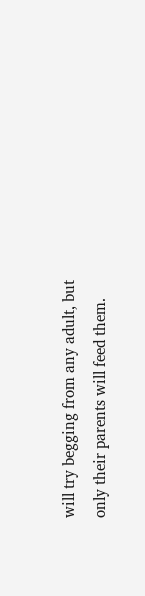will try begging from any adult, but only their parents will feed them.